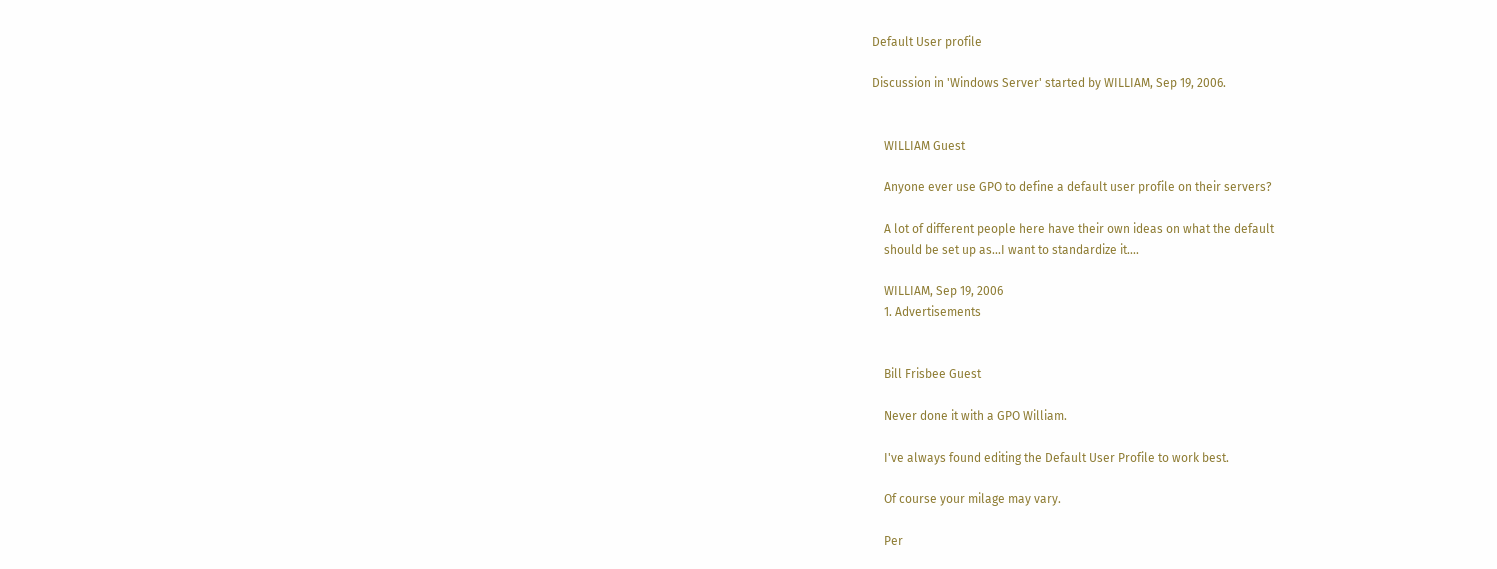Default User profile

Discussion in 'Windows Server' started by WILLIAM, Sep 19, 2006.


    WILLIAM Guest

    Anyone ever use GPO to define a default user profile on their servers?

    A lot of different people here have their own ideas on what the default
    should be set up as...I want to standardize it....

    WILLIAM, Sep 19, 2006
    1. Advertisements


    Bill Frisbee Guest

    Never done it with a GPO William.

    I've always found editing the Default User Profile to work best.

    Of course your milage may vary.

    Per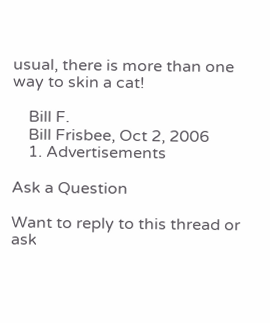usual, there is more than one way to skin a cat!

    Bill F.
    Bill Frisbee, Oct 2, 2006
    1. Advertisements

Ask a Question

Want to reply to this thread or ask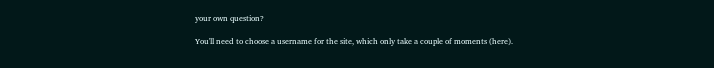your own question?

You'll need to choose a username for the site, which only take a couple of moments (here).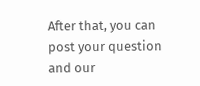After that, you can post your question and our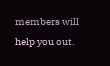members will help you out.